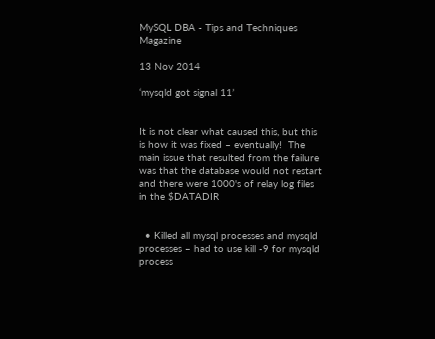MySQL DBA - Tips and Techniques Magazine

13 Nov 2014

‘mysqld got signal 11’


It is not clear what caused this, but this is how it was fixed – eventually!  The main issue that resulted from the failure was that the database would not restart and there were 1000's of relay log files in the $DATADIR


  • Killed all mysql processes and mysqld processes – had to use kill -9 for mysqld process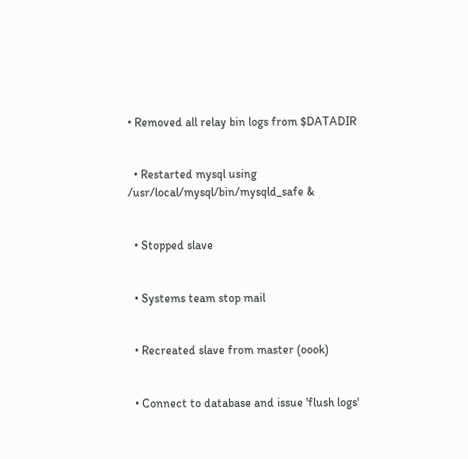• Removed all relay bin logs from $DATADIR


  • Restarted mysql using /usr/local/mysql/bin/mysqld_safe &


  • Stopped slave


  • Systems team stop mail


  • Recreated slave from master (oook)


  • Connect to database and issue 'flush logs'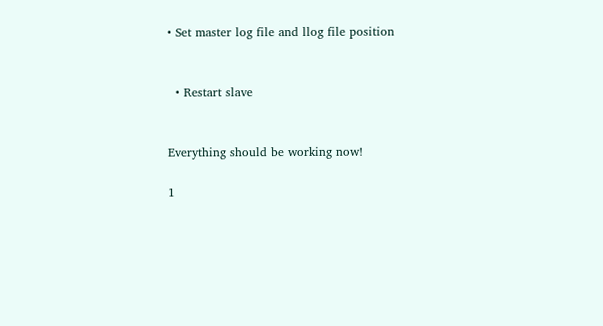• Set master log file and llog file position


  • Restart slave


Everything should be working now!

1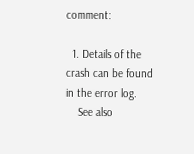comment:

  1. Details of the crash can be found in the error log.
    See also